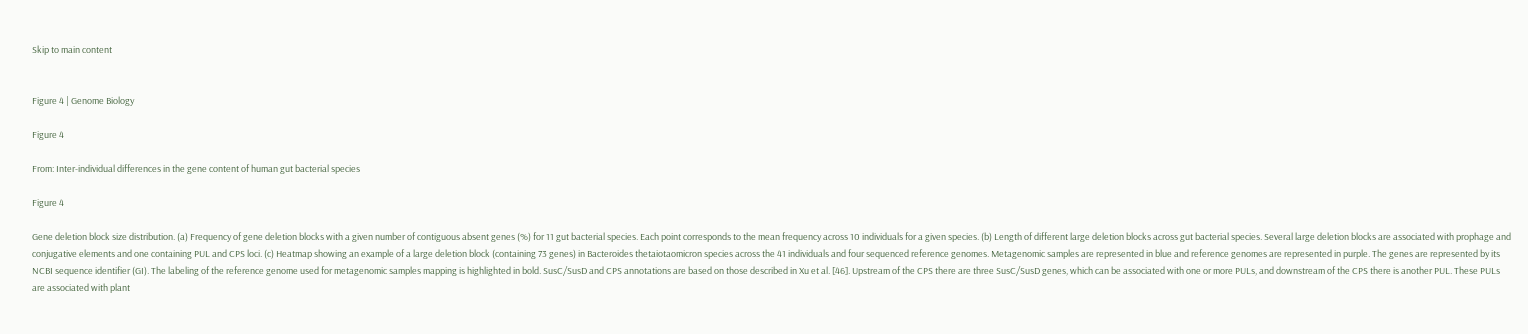Skip to main content


Figure 4 | Genome Biology

Figure 4

From: Inter-individual differences in the gene content of human gut bacterial species

Figure 4

Gene deletion block size distribution. (a) Frequency of gene deletion blocks with a given number of contiguous absent genes (%) for 11 gut bacterial species. Each point corresponds to the mean frequency across 10 individuals for a given species. (b) Length of different large deletion blocks across gut bacterial species. Several large deletion blocks are associated with prophage and conjugative elements and one containing PUL and CPS loci. (c) Heatmap showing an example of a large deletion block (containing 73 genes) in Bacteroides thetaiotaomicron species across the 41 individuals and four sequenced reference genomes. Metagenomic samples are represented in blue and reference genomes are represented in purple. The genes are represented by its NCBI sequence identifier (GI). The labeling of the reference genome used for metagenomic samples mapping is highlighted in bold. SusC/SusD and CPS annotations are based on those described in Xu et al. [46]. Upstream of the CPS there are three SusC/SusD genes, which can be associated with one or more PULs, and downstream of the CPS there is another PUL. These PULs are associated with plant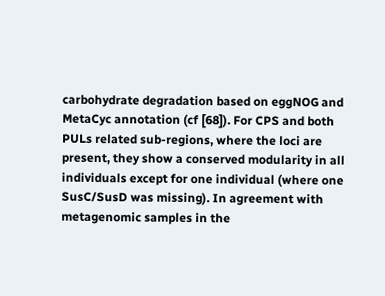carbohydrate degradation based on eggNOG and MetaCyc annotation (cf [68]). For CPS and both PULs related sub-regions, where the loci are present, they show a conserved modularity in all individuals except for one individual (where one SusC/SusD was missing). In agreement with metagenomic samples in the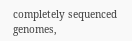completely sequenced genomes,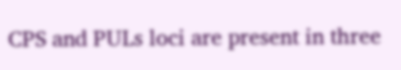CPS and PULs loci are present in three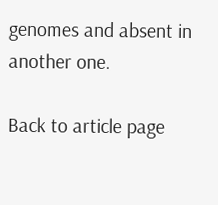genomes and absent in another one.

Back to article page